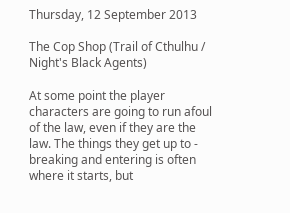Thursday, 12 September 2013

The Cop Shop (Trail of Cthulhu / Night's Black Agents)

At some point the player characters are going to run afoul of the law, even if they are the law. The things they get up to - breaking and entering is often where it starts, but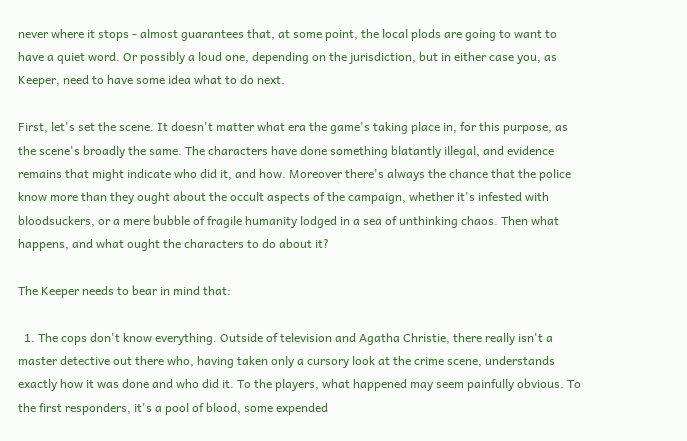never where it stops - almost guarantees that, at some point, the local plods are going to want to have a quiet word. Or possibly a loud one, depending on the jurisdiction, but in either case you, as Keeper, need to have some idea what to do next.

First, let's set the scene. It doesn't matter what era the game's taking place in, for this purpose, as the scene's broadly the same. The characters have done something blatantly illegal, and evidence remains that might indicate who did it, and how. Moreover there's always the chance that the police know more than they ought about the occult aspects of the campaign, whether it's infested with bloodsuckers, or a mere bubble of fragile humanity lodged in a sea of unthinking chaos. Then what happens, and what ought the characters to do about it?

The Keeper needs to bear in mind that:

  1. The cops don't know everything. Outside of television and Agatha Christie, there really isn't a master detective out there who, having taken only a cursory look at the crime scene, understands exactly how it was done and who did it. To the players, what happened may seem painfully obvious. To the first responders, it's a pool of blood, some expended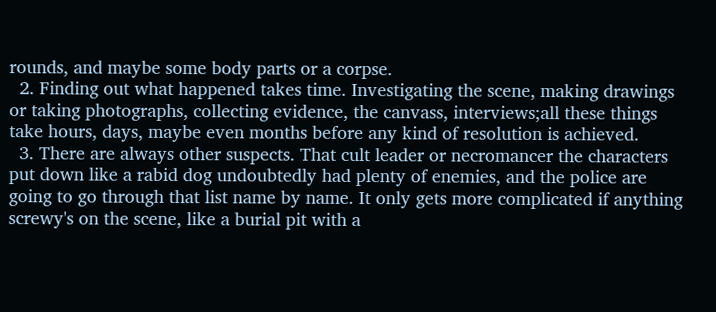rounds, and maybe some body parts or a corpse.
  2. Finding out what happened takes time. Investigating the scene, making drawings or taking photographs, collecting evidence, the canvass, interviews;all these things take hours, days, maybe even months before any kind of resolution is achieved.
  3. There are always other suspects. That cult leader or necromancer the characters put down like a rabid dog undoubtedly had plenty of enemies, and the police are going to go through that list name by name. It only gets more complicated if anything screwy's on the scene, like a burial pit with a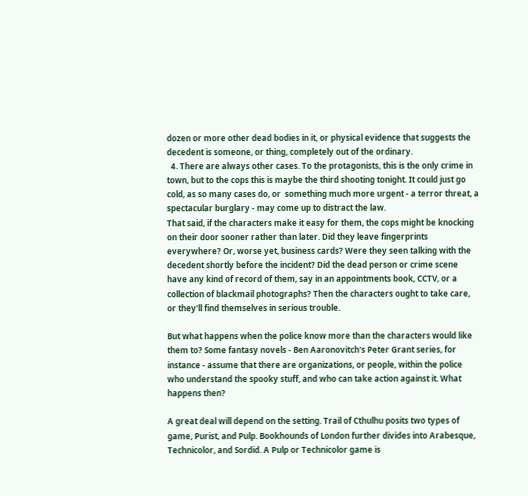dozen or more other dead bodies in it, or physical evidence that suggests the decedent is someone, or thing, completely out of the ordinary.
  4. There are always other cases. To the protagonists, this is the only crime in town, but to the cops this is maybe the third shooting tonight. It could just go cold, as so many cases do, or  something much more urgent - a terror threat, a spectacular burglary - may come up to distract the law.
That said, if the characters make it easy for them, the cops might be knocking on their door sooner rather than later. Did they leave fingerprints everywhere? Or, worse yet, business cards? Were they seen talking with the decedent shortly before the incident? Did the dead person or crime scene have any kind of record of them, say in an appointments book, CCTV, or a collection of blackmail photographs? Then the characters ought to take care, or they'll find themselves in serious trouble.

But what happens when the police know more than the characters would like them to? Some fantasy novels - Ben Aaronovitch's Peter Grant series, for instance - assume that there are organizations, or people, within the police who understand the spooky stuff, and who can take action against it. What happens then?

A great deal will depend on the setting. Trail of Cthulhu posits two types of game, Purist, and Pulp. Bookhounds of London further divides into Arabesque, Technicolor, and Sordid. A Pulp or Technicolor game is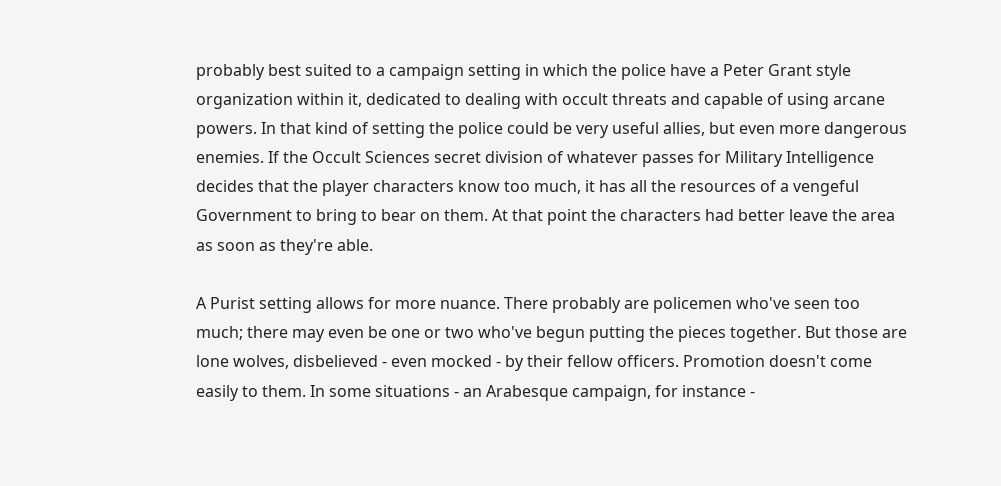probably best suited to a campaign setting in which the police have a Peter Grant style organization within it, dedicated to dealing with occult threats and capable of using arcane powers. In that kind of setting the police could be very useful allies, but even more dangerous enemies. If the Occult Sciences secret division of whatever passes for Military Intelligence decides that the player characters know too much, it has all the resources of a vengeful Government to bring to bear on them. At that point the characters had better leave the area as soon as they're able.

A Purist setting allows for more nuance. There probably are policemen who've seen too much; there may even be one or two who've begun putting the pieces together. But those are lone wolves, disbelieved - even mocked - by their fellow officers. Promotion doesn't come easily to them. In some situations - an Arabesque campaign, for instance -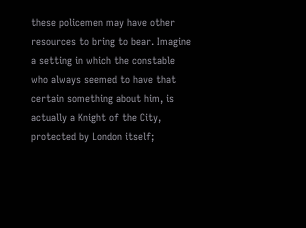these policemen may have other resources to bring to bear. Imagine a setting in which the constable who always seemed to have that certain something about him, is actually a Knight of the City, protected by London itself;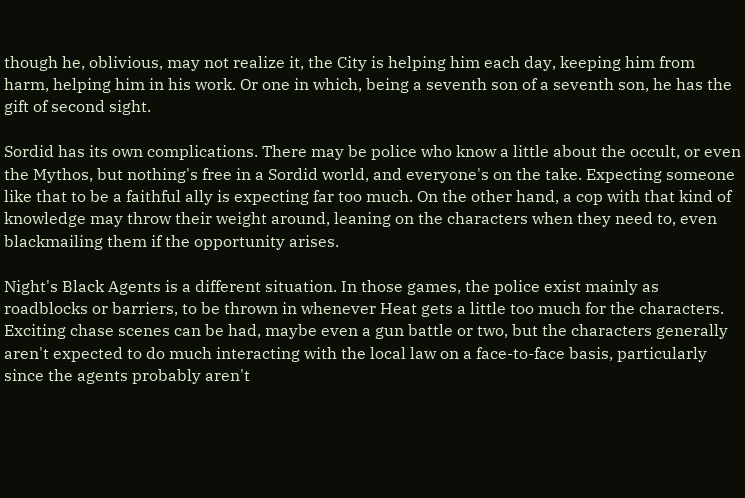though he, oblivious, may not realize it, the City is helping him each day, keeping him from harm, helping him in his work. Or one in which, being a seventh son of a seventh son, he has the gift of second sight.

Sordid has its own complications. There may be police who know a little about the occult, or even the Mythos, but nothing's free in a Sordid world, and everyone's on the take. Expecting someone like that to be a faithful ally is expecting far too much. On the other hand, a cop with that kind of knowledge may throw their weight around, leaning on the characters when they need to, even blackmailing them if the opportunity arises.

Night's Black Agents is a different situation. In those games, the police exist mainly as roadblocks or barriers, to be thrown in whenever Heat gets a little too much for the characters. Exciting chase scenes can be had, maybe even a gun battle or two, but the characters generally aren't expected to do much interacting with the local law on a face-to-face basis, particularly since the agents probably aren't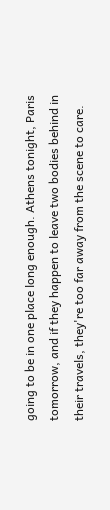going to be in one place long enough. Athens tonight, Paris tomorrow, and if they happen to leave two bodies behind in their travels, they're too far away from the scene to care.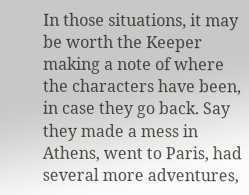In those situations, it may be worth the Keeper making a note of where the characters have been, in case they go back. Say they made a mess in Athens, went to Paris, had several more adventures,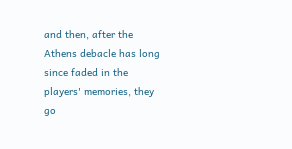and then, after the Athens debacle has long since faded in the players' memories, they go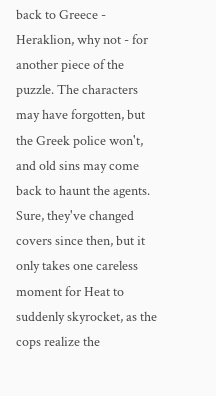back to Greece - Heraklion, why not - for another piece of the puzzle. The characters may have forgotten, but the Greek police won't, and old sins may come back to haunt the agents. Sure, they've changed covers since then, but it only takes one careless moment for Heat to suddenly skyrocket, as the cops realize the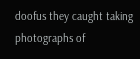doofus they caught taking photographs of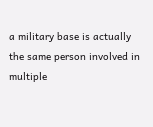a military base is actually the same person involved in multiple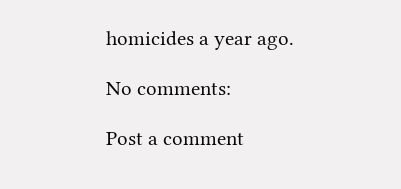homicides a year ago.

No comments:

Post a comment